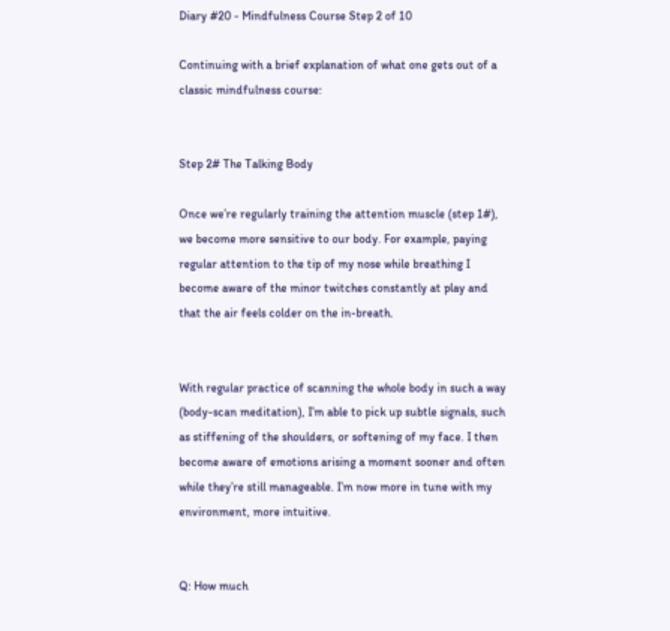Diary #20 - Mindfulness Course Step 2 of 10

Continuing with a brief explanation of what one gets out of a classic mindfulness course:


Step 2# The Talking Body

Once we’re regularly training the attention muscle (step 1#), we become more sensitive to our body. For example, paying regular attention to the tip of my nose while breathing I become aware of the minor twitches constantly at play and that the air feels colder on the in-breath.


With regular practice of scanning the whole body in such a way (body-scan meditation), I’m able to pick up subtle signals, such as stiffening of the shoulders, or softening of my face. I then become aware of emotions arising a moment sooner and often while they’re still manageable. I’m now more in tune with my environment, more intuitive.


Q: How much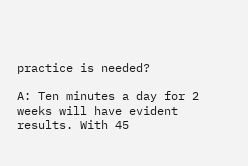practice is needed?

A: Ten minutes a day for 2 weeks will have evident results. With 45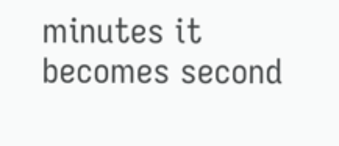minutes it becomes second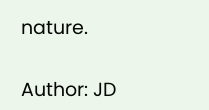nature.


Author: JD